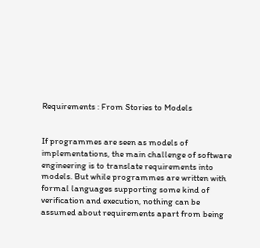Requirements : From Stories to Models


If programmes are seen as models of implementations, the main challenge of software engineering is to translate requirements into models. But while programmes are written with formal languages supporting some kind of verification and execution, nothing can be assumed about requirements apart from being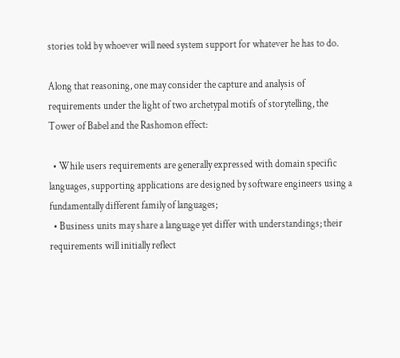stories told by whoever will need system support for whatever he has to do.

Along that reasoning, one may consider the capture and analysis of requirements under the light of two archetypal motifs of storytelling, the Tower of Babel and the Rashomon effect:

  • While users requirements are generally expressed with domain specific languages, supporting applications are designed by software engineers using a fundamentally different family of languages;
  • Business units may share a language yet differ with understandings; their requirements will initially reflect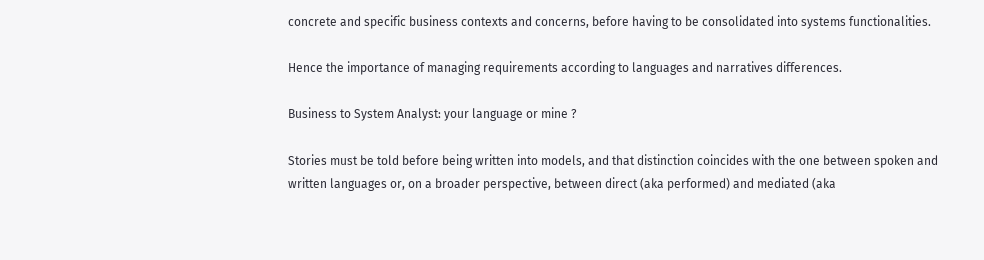concrete and specific business contexts and concerns, before having to be consolidated into systems functionalities.

Hence the importance of managing requirements according to languages and narratives differences.

Business to System Analyst: your language or mine ?

Stories must be told before being written into models, and that distinction coincides with the one between spoken and written languages or, on a broader perspective, between direct (aka performed) and mediated (aka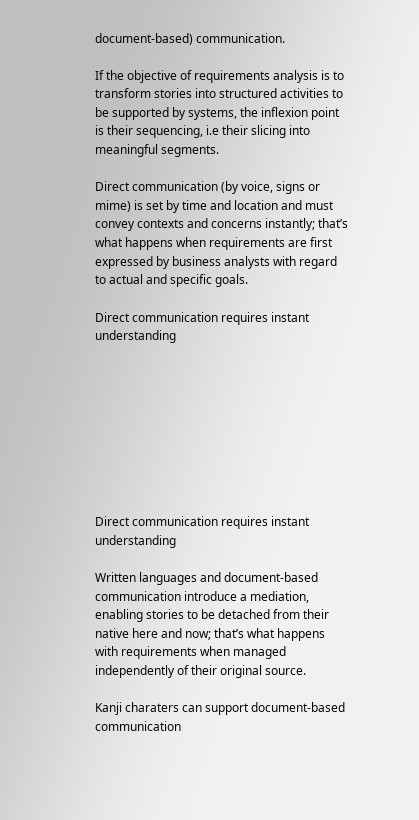document-based) communication.

If the objective of requirements analysis is to transform stories into structured activities to be supported by systems, the inflexion point is their sequencing, i.e their slicing into meaningful segments.

Direct communication (by voice, signs or mime) is set by time and location and must convey contexts and concerns instantly; that’s what happens when requirements are first expressed by business analysts with regard to actual and specific goals.

Direct communication requires instant understanding









Direct communication requires instant understanding

Written languages and document-based communication introduce a mediation, enabling stories to be detached from their native here and now; that’s what happens with requirements when managed independently of their original source.

Kanji charaters can support document-based communication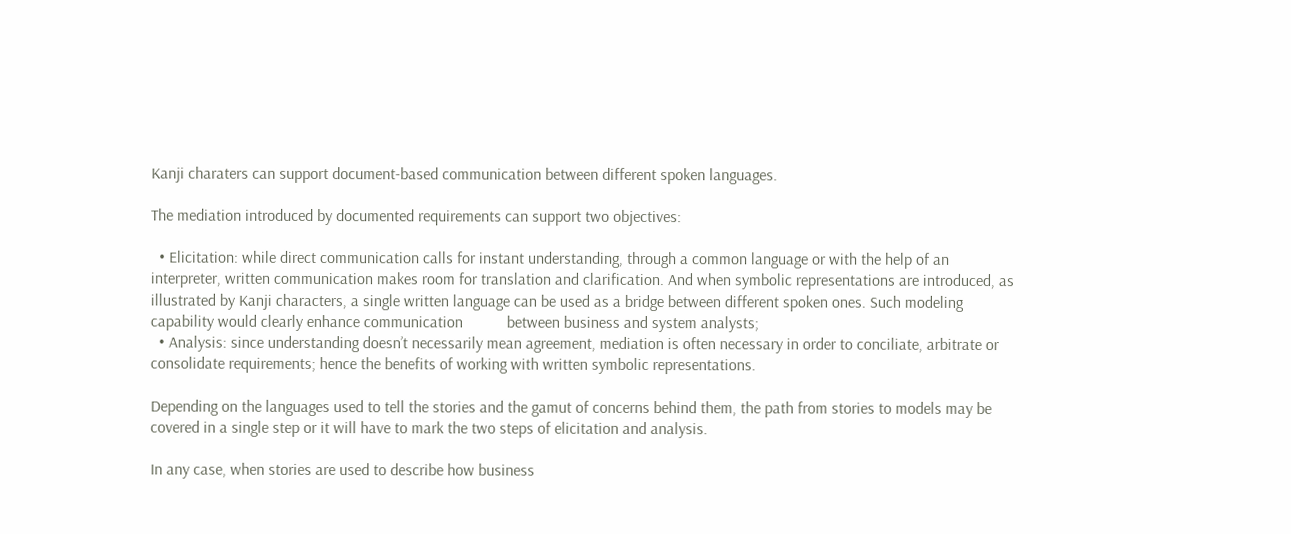Kanji charaters can support document-based communication between different spoken languages.

The mediation introduced by documented requirements can support two objectives:

  • Elicitation: while direct communication calls for instant understanding, through a common language or with the help of an interpreter, written communication makes room for translation and clarification. And when symbolic representations are introduced, as illustrated by Kanji characters, a single written language can be used as a bridge between different spoken ones. Such modeling capability would clearly enhance communication           between business and system analysts;
  • Analysis: since understanding doesn’t necessarily mean agreement, mediation is often necessary in order to conciliate, arbitrate or consolidate requirements; hence the benefits of working with written symbolic representations.

Depending on the languages used to tell the stories and the gamut of concerns behind them, the path from stories to models may be covered in a single step or it will have to mark the two steps of elicitation and analysis.

In any case, when stories are used to describe how business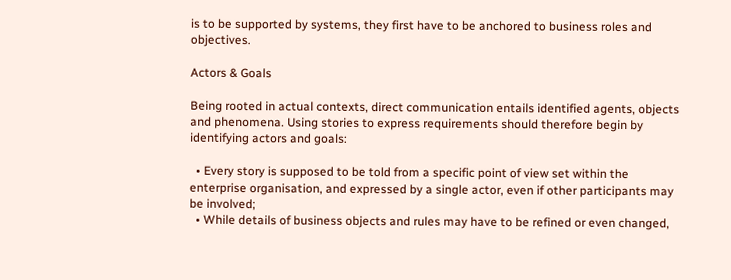is to be supported by systems, they first have to be anchored to business roles and objectives.

Actors & Goals

Being rooted in actual contexts, direct communication entails identified agents, objects and phenomena. Using stories to express requirements should therefore begin by identifying actors and goals:

  • Every story is supposed to be told from a specific point of view set within the enterprise organisation, and expressed by a single actor, even if other participants may be involved;
  • While details of business objects and rules may have to be refined or even changed,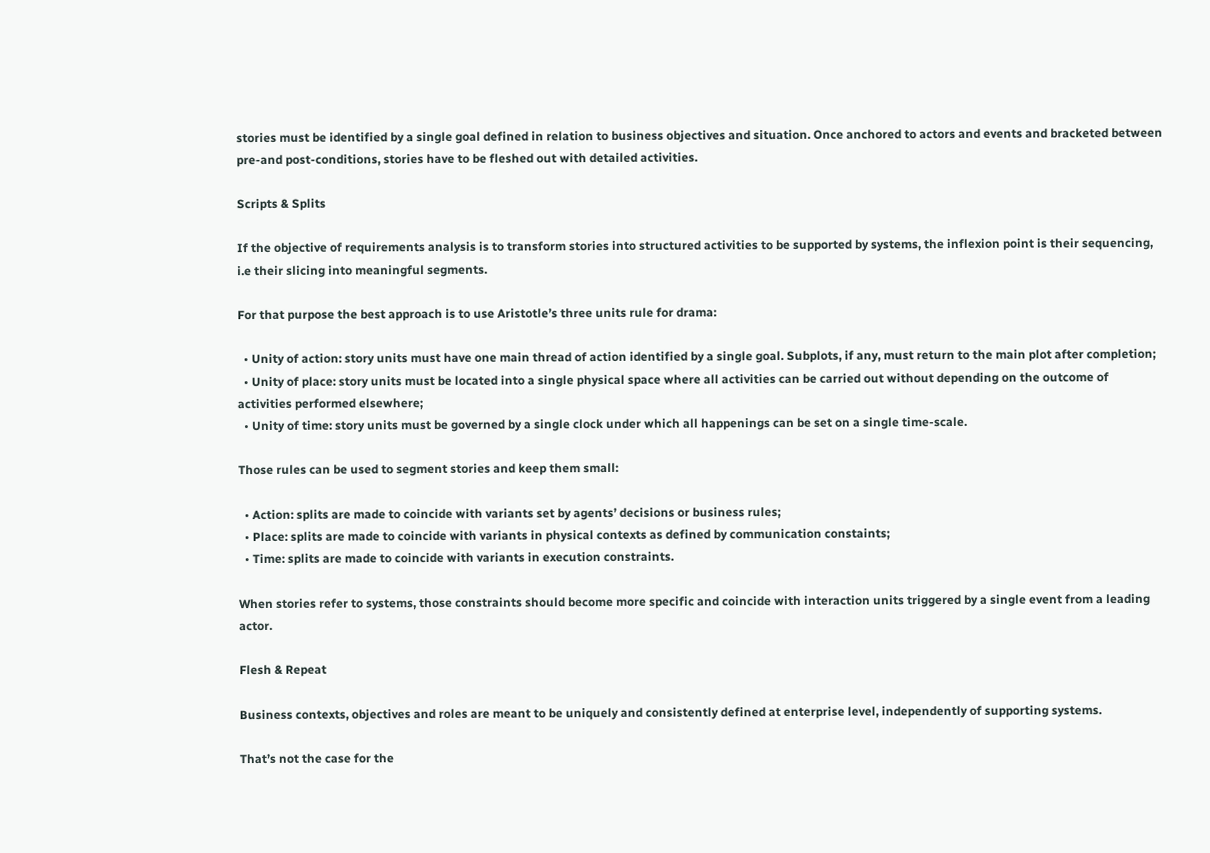stories must be identified by a single goal defined in relation to business objectives and situation. Once anchored to actors and events and bracketed between pre-and post-conditions, stories have to be fleshed out with detailed activities.

Scripts & Splits

If the objective of requirements analysis is to transform stories into structured activities to be supported by systems, the inflexion point is their sequencing, i.e their slicing into meaningful segments.

For that purpose the best approach is to use Aristotle’s three units rule for drama:

  • Unity of action: story units must have one main thread of action identified by a single goal. Subplots, if any, must return to the main plot after completion;
  • Unity of place: story units must be located into a single physical space where all activities can be carried out without depending on the outcome of activities performed elsewhere;
  • Unity of time: story units must be governed by a single clock under which all happenings can be set on a single time-scale.

Those rules can be used to segment stories and keep them small:

  • Action: splits are made to coincide with variants set by agents’ decisions or business rules;
  • Place: splits are made to coincide with variants in physical contexts as defined by communication constaints;
  • Time: splits are made to coincide with variants in execution constraints.

When stories refer to systems, those constraints should become more specific and coincide with interaction units triggered by a single event from a leading actor.

Flesh & Repeat

Business contexts, objectives and roles are meant to be uniquely and consistently defined at enterprise level, independently of supporting systems.

That’s not the case for the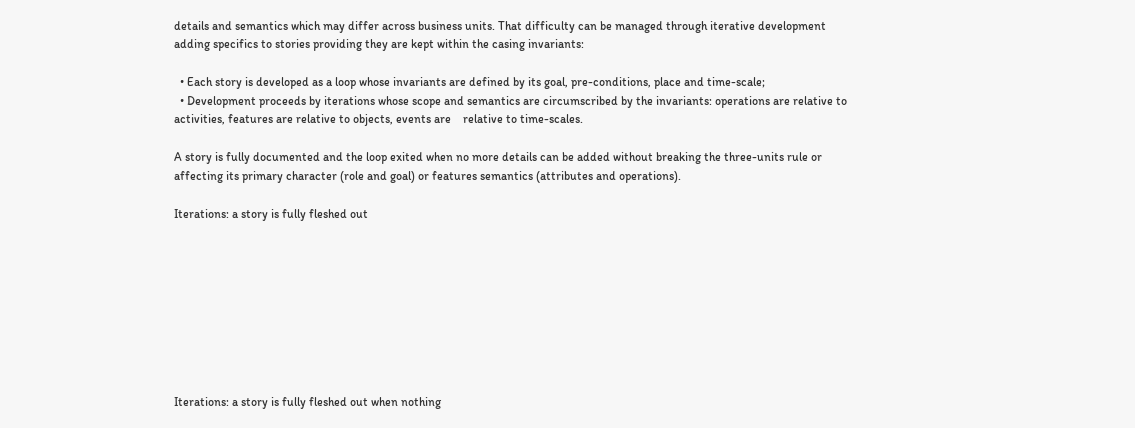details and semantics which may differ across business units. That difficulty can be managed through iterative development adding specifics to stories providing they are kept within the casing invariants:

  • Each story is developed as a loop whose invariants are defined by its goal, pre-conditions, place and time-scale;
  • Development proceeds by iterations whose scope and semantics are circumscribed by the invariants: operations are relative to activities, features are relative to objects, events are    relative to time-scales.

A story is fully documented and the loop exited when no more details can be added without breaking the three-units rule or affecting its primary character (role and goal) or features semantics (attributes and operations).

Iterations: a story is fully fleshed out









Iterations: a story is fully fleshed out when nothing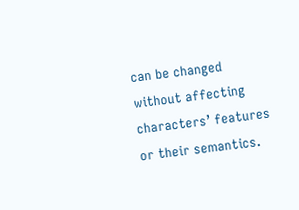can be changed without affecting characters’ features or their semantics.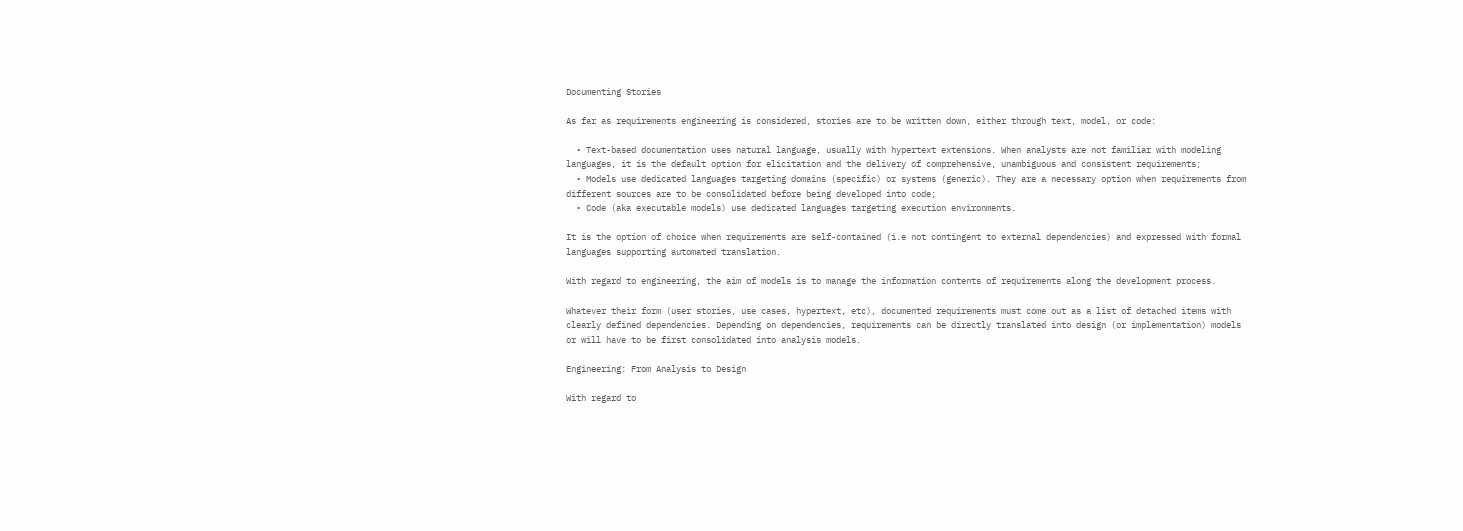Documenting Stories

As far as requirements engineering is considered, stories are to be written down, either through text, model, or code:

  • Text-based documentation uses natural language, usually with hypertext extensions. When analysts are not familiar with modeling languages, it is the default option for elicitation and the delivery of comprehensive, unambiguous and consistent requirements;
  • Models use dedicated languages targeting domains (specific) or systems (generic). They are a necessary option when requirements from different sources are to be consolidated before being developed into code;
  • Code (aka executable models) use dedicated languages targeting execution environments.

It is the option of choice when requirements are self-contained (i.e not contingent to external dependencies) and expressed with formal languages supporting automated translation.

With regard to engineering, the aim of models is to manage the information contents of requirements along the development process.

Whatever their form (user stories, use cases, hypertext, etc), documented requirements must come out as a list of detached items with clearly defined dependencies. Depending on dependencies, requirements can be directly translated into design (or implementation) models or will have to be first consolidated into analysis models.

Engineering: From Analysis to Design

With regard to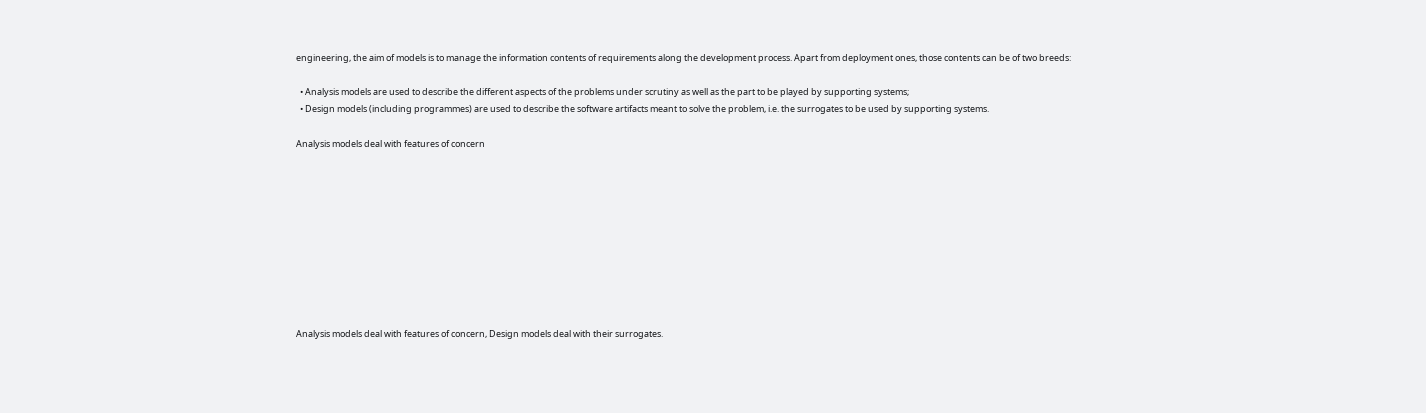engineering, the aim of models is to manage the information contents of requirements along the development process. Apart from deployment ones, those contents can be of two breeds:

  • Analysis models are used to describe the different aspects of the problems under scrutiny as well as the part to be played by supporting systems;
  • Design models (including programmes) are used to describe the software artifacts meant to solve the problem, i.e. the surrogates to be used by supporting systems.

Analysis models deal with features of concern










Analysis models deal with features of concern, Design models deal with their surrogates.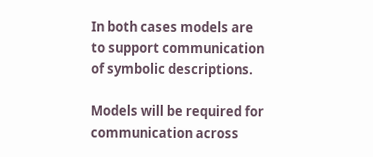In both cases models are to support communication of symbolic descriptions.

Models will be required for communication across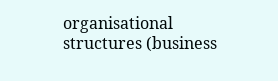organisational structures (business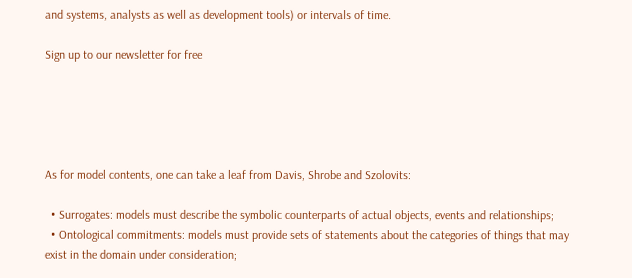and systems, analysts as well as development tools) or intervals of time.

Sign up to our newsletter for free





As for model contents, one can take a leaf from Davis, Shrobe and Szolovits:

  • Surrogates: models must describe the symbolic counterparts of actual objects, events and relationships;
  • Ontological commitments: models must provide sets of statements about the categories of things that may exist in the domain under consideration;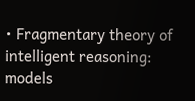• Fragmentary theory of intelligent reasoning: models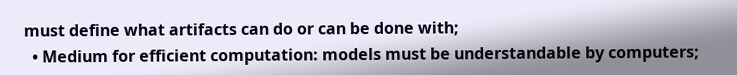must define what artifacts can do or can be done with;
  • Medium for efficient computation: models must be understandable by computers;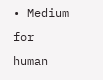• Medium for human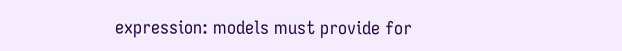expression: models must provide for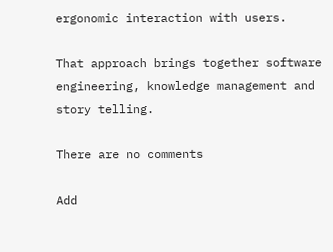ergonomic interaction with users.

That approach brings together software engineering, knowledge management and story telling.

There are no comments

Add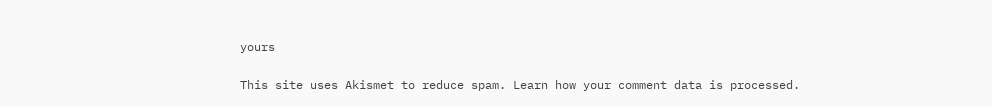yours

This site uses Akismet to reduce spam. Learn how your comment data is processed.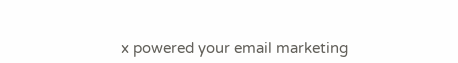x powered your email marketing